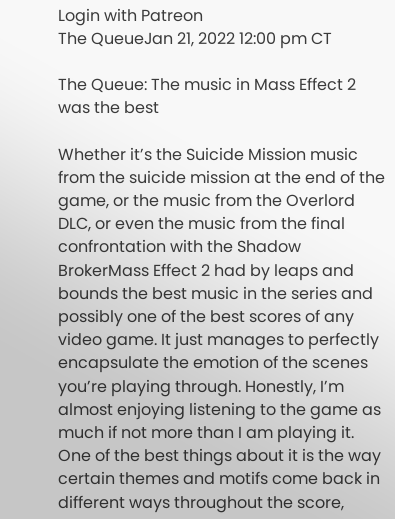Login with Patreon
The QueueJan 21, 2022 12:00 pm CT

The Queue: The music in Mass Effect 2 was the best

Whether it’s the Suicide Mission music from the suicide mission at the end of the game, or the music from the Overlord DLC, or even the music from the final confrontation with the Shadow BrokerMass Effect 2 had by leaps and bounds the best music in the series and possibly one of the best scores of any video game. It just manages to perfectly encapsulate the emotion of the scenes you’re playing through. Honestly, I’m almost enjoying listening to the game as much if not more than I am playing it. One of the best things about it is the way certain themes and motifs come back in different ways throughout the score,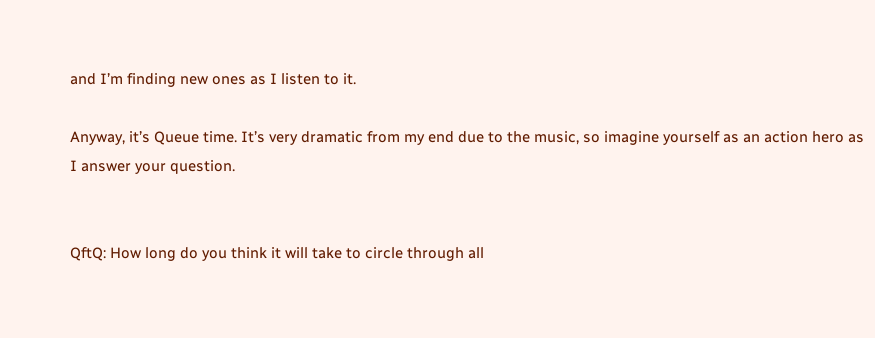and I’m finding new ones as I listen to it.

Anyway, it’s Queue time. It’s very dramatic from my end due to the music, so imagine yourself as an action hero as I answer your question.


QftQ: How long do you think it will take to circle through all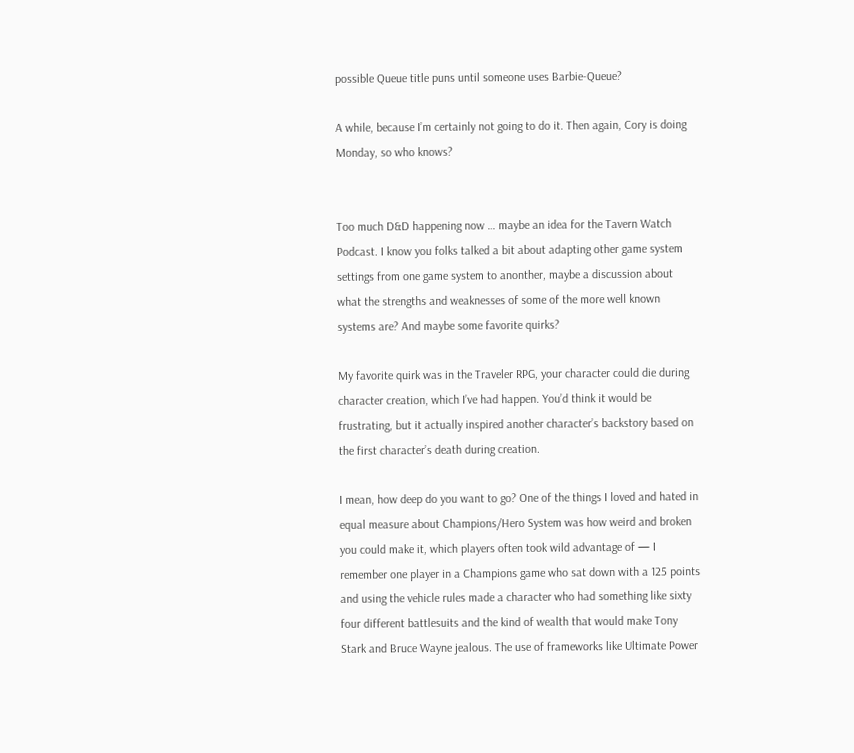possible Queue title puns until someone uses Barbie-Queue?

A while, because I’m certainly not going to do it. Then again, Cory is doing Monday, so who knows?


Too much D&D happening now … maybe an idea for the Tavern Watch Podcast. I know you folks talked a bit about adapting other game system settings from one game system to anonther, maybe a discussion about what the strengths and weaknesses of some of the more well known systems are? And maybe some favorite quirks?

My favorite quirk was in the Traveler RPG, your character could die during character creation, which I’ve had happen. You’d think it would be frustrating, but it actually inspired another character’s backstory based on the first character’s death during creation.

I mean, how deep do you want to go? One of the things I loved and hated in equal measure about Champions/Hero System was how weird and broken you could make it, which players often took wild advantage of — I remember one player in a Champions game who sat down with a 125 points and using the vehicle rules made a character who had something like sixty four different battlesuits and the kind of wealth that would make Tony Stark and Bruce Wayne jealous. The use of frameworks like Ultimate Power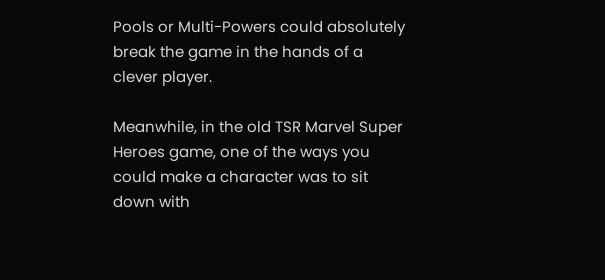Pools or Multi-Powers could absolutely break the game in the hands of a clever player.

Meanwhile, in the old TSR Marvel Super Heroes game, one of the ways you could make a character was to sit down with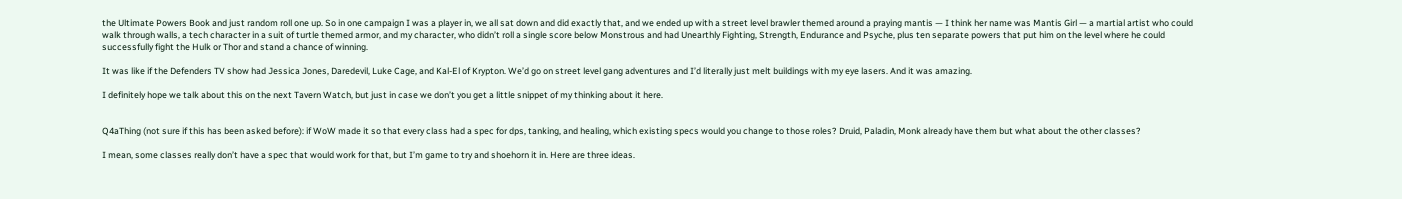the Ultimate Powers Book and just random roll one up. So in one campaign I was a player in, we all sat down and did exactly that, and we ended up with a street level brawler themed around a praying mantis — I think her name was Mantis Girl — a martial artist who could walk through walls, a tech character in a suit of turtle themed armor, and my character, who didn’t roll a single score below Monstrous and had Unearthly Fighting, Strength, Endurance and Psyche, plus ten separate powers that put him on the level where he could successfully fight the Hulk or Thor and stand a chance of winning.

It was like if the Defenders TV show had Jessica Jones, Daredevil, Luke Cage, and Kal-El of Krypton. We’d go on street level gang adventures and I’d literally just melt buildings with my eye lasers. And it was amazing.

I definitely hope we talk about this on the next Tavern Watch, but just in case we don’t you get a little snippet of my thinking about it here.


Q4aThing (not sure if this has been asked before): if WoW made it so that every class had a spec for dps, tanking, and healing, which existing specs would you change to those roles? Druid, Paladin, Monk already have them but what about the other classes?

I mean, some classes really don’t have a spec that would work for that, but I’m game to try and shoehorn it in. Here are three ideas.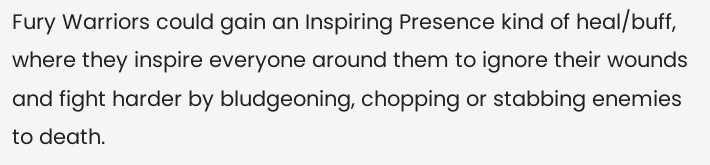Fury Warriors could gain an Inspiring Presence kind of heal/buff, where they inspire everyone around them to ignore their wounds and fight harder by bludgeoning, chopping or stabbing enemies to death.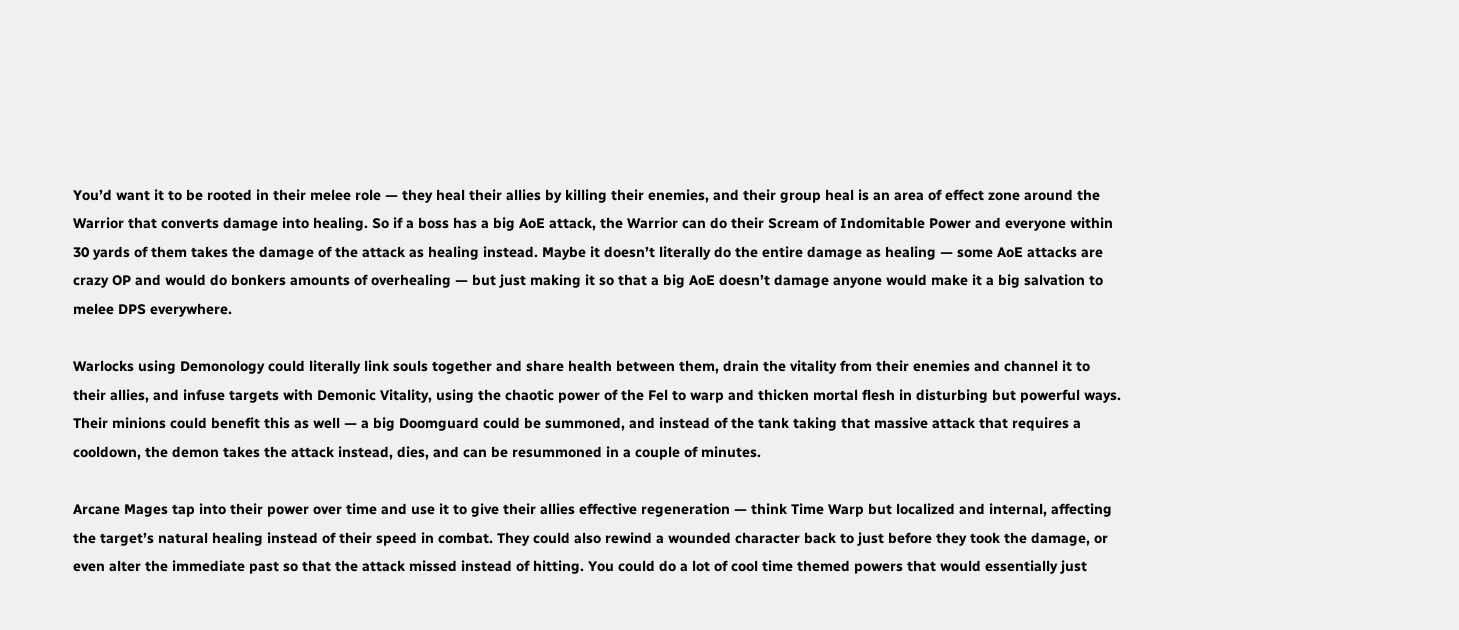You’d want it to be rooted in their melee role — they heal their allies by killing their enemies, and their group heal is an area of effect zone around the Warrior that converts damage into healing. So if a boss has a big AoE attack, the Warrior can do their Scream of Indomitable Power and everyone within 30 yards of them takes the damage of the attack as healing instead. Maybe it doesn’t literally do the entire damage as healing — some AoE attacks are crazy OP and would do bonkers amounts of overhealing — but just making it so that a big AoE doesn’t damage anyone would make it a big salvation to melee DPS everywhere.

Warlocks using Demonology could literally link souls together and share health between them, drain the vitality from their enemies and channel it to their allies, and infuse targets with Demonic Vitality, using the chaotic power of the Fel to warp and thicken mortal flesh in disturbing but powerful ways. Their minions could benefit this as well — a big Doomguard could be summoned, and instead of the tank taking that massive attack that requires a cooldown, the demon takes the attack instead, dies, and can be resummoned in a couple of minutes.

Arcane Mages tap into their power over time and use it to give their allies effective regeneration — think Time Warp but localized and internal, affecting the target’s natural healing instead of their speed in combat. They could also rewind a wounded character back to just before they took the damage, or even alter the immediate past so that the attack missed instead of hitting. You could do a lot of cool time themed powers that would essentially just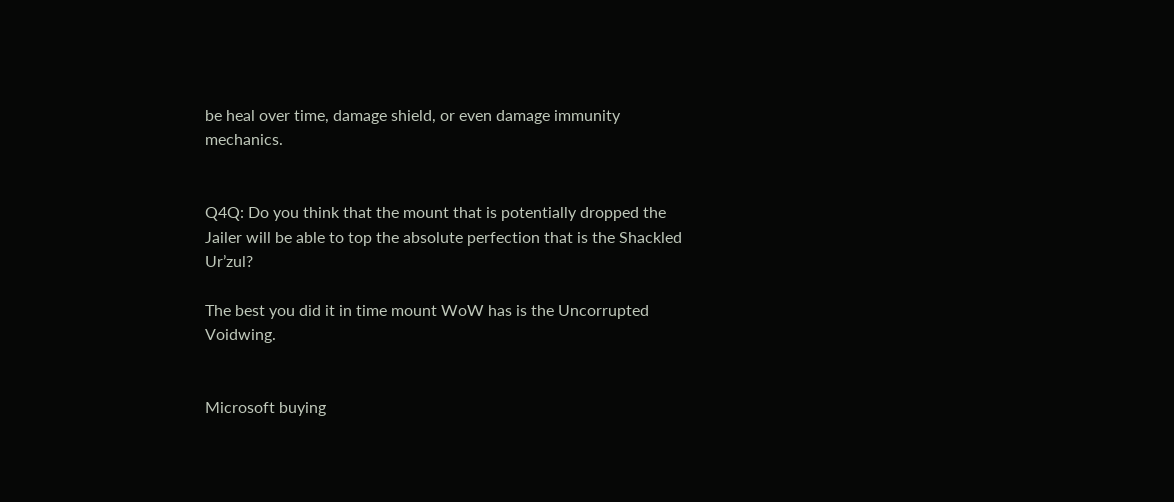be heal over time, damage shield, or even damage immunity mechanics.


Q4Q: Do you think that the mount that is potentially dropped the Jailer will be able to top the absolute perfection that is the Shackled Ur’zul?

The best you did it in time mount WoW has is the Uncorrupted Voidwing.


Microsoft buying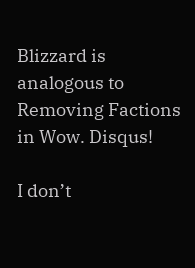Blizzard is analogous to Removing Factions in Wow. Disqus!

I don’t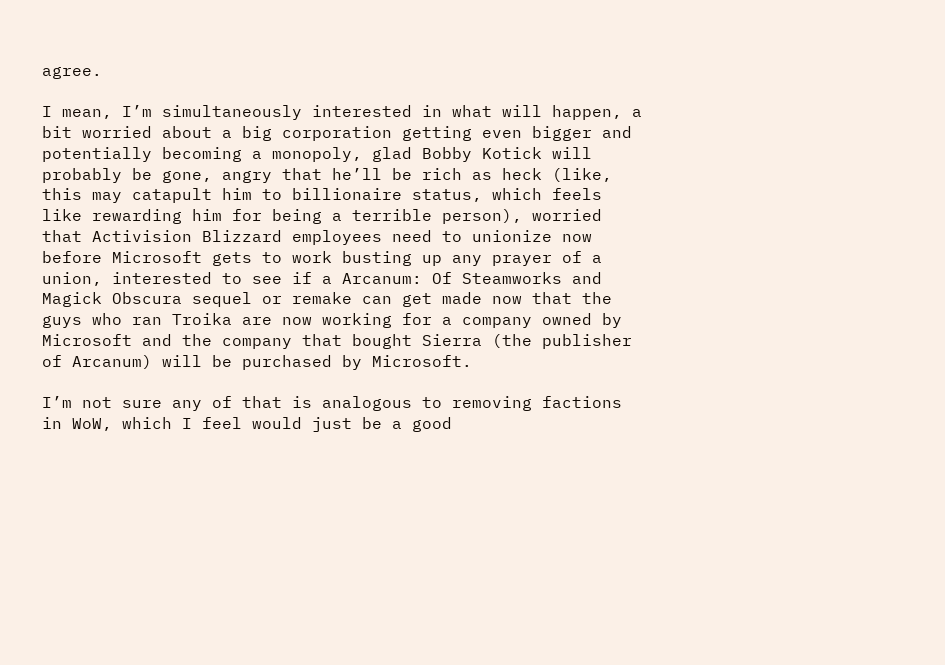agree.

I mean, I’m simultaneously interested in what will happen, a bit worried about a big corporation getting even bigger and potentially becoming a monopoly, glad Bobby Kotick will probably be gone, angry that he’ll be rich as heck (like, this may catapult him to billionaire status, which feels like rewarding him for being a terrible person), worried that Activision Blizzard employees need to unionize now before Microsoft gets to work busting up any prayer of a union, interested to see if a Arcanum: Of Steamworks and Magick Obscura sequel or remake can get made now that the guys who ran Troika are now working for a company owned by Microsoft and the company that bought Sierra (the publisher of Arcanum) will be purchased by Microsoft.

I’m not sure any of that is analogous to removing factions in WoW, which I feel would just be a good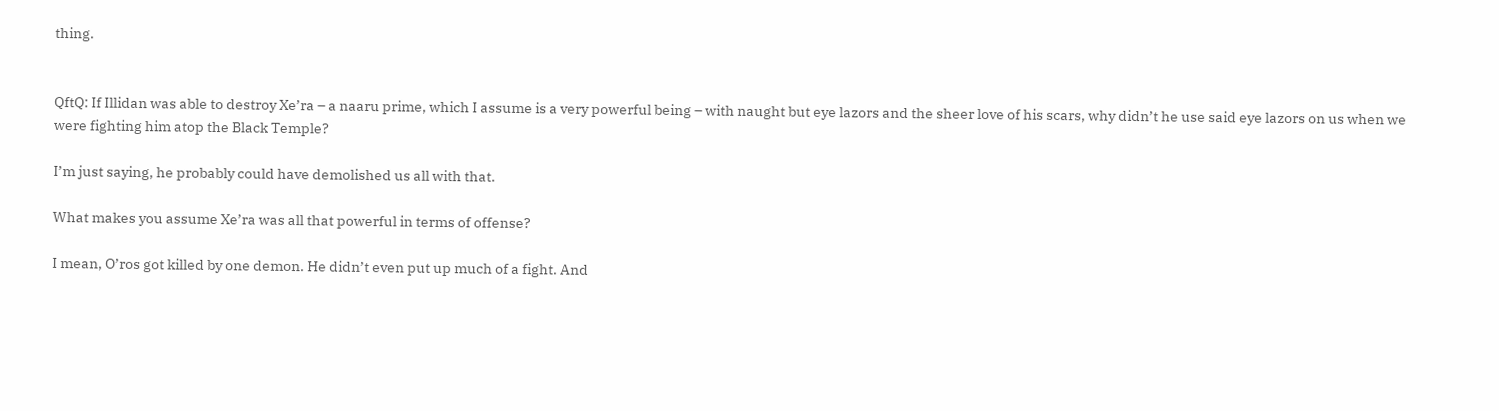thing.


QftQ: If Illidan was able to destroy Xe’ra – a naaru prime, which I assume is a very powerful being – with naught but eye lazors and the sheer love of his scars, why didn’t he use said eye lazors on us when we were fighting him atop the Black Temple?

I’m just saying, he probably could have demolished us all with that.

What makes you assume Xe’ra was all that powerful in terms of offense?

I mean, O’ros got killed by one demon. He didn’t even put up much of a fight. And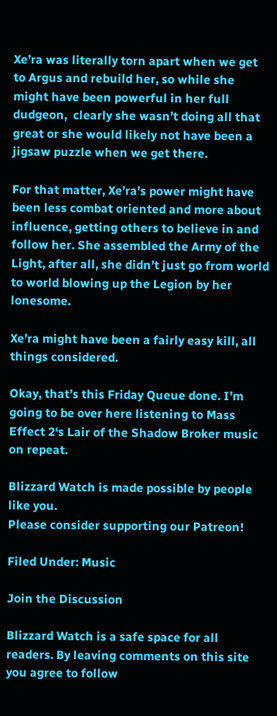Xe’ra was literally torn apart when we get to Argus and rebuild her, so while she might have been powerful in her full dudgeon,  clearly she wasn’t doing all that great or she would likely not have been a jigsaw puzzle when we get there.

For that matter, Xe’ra’s power might have been less combat oriented and more about influence, getting others to believe in and follow her. She assembled the Army of the Light, after all, she didn’t just go from world to world blowing up the Legion by her lonesome.

Xe’ra might have been a fairly easy kill, all things considered.

Okay, that’s this Friday Queue done. I’m going to be over here listening to Mass Effect 2‘s Lair of the Shadow Broker music on repeat.

Blizzard Watch is made possible by people like you.
Please consider supporting our Patreon!

Filed Under: Music

Join the Discussion

Blizzard Watch is a safe space for all readers. By leaving comments on this site you agree to follow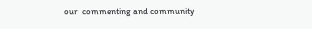our  commenting and community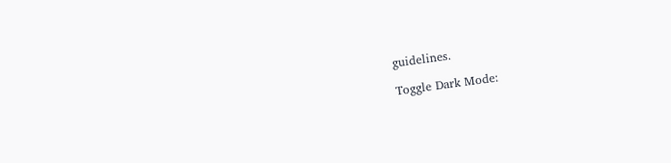guidelines.

Toggle Dark Mode: